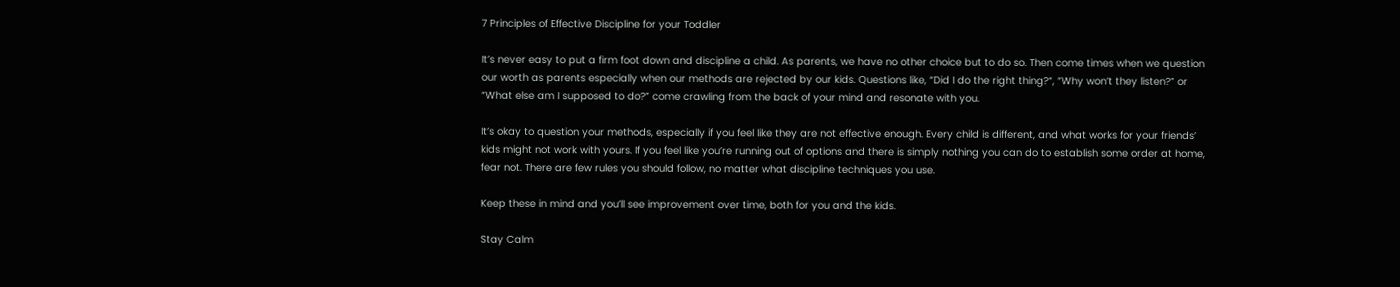7 Principles of Effective Discipline for your Toddler

It’s never easy to put a firm foot down and discipline a child. As parents, we have no other choice but to do so. Then come times when we question our worth as parents especially when our methods are rejected by our kids. Questions like, “Did I do the right thing?“, “Why won’t they listen?” or “What else am I supposed to do?” come crawling from the back of your mind and resonate with you.

It’s okay to question your methods, especially if you feel like they are not effective enough. Every child is different, and what works for your friends’ kids might not work with yours. If you feel like you’re running out of options and there is simply nothing you can do to establish some order at home, fear not. There are few rules you should follow, no matter what discipline techniques you use.

Keep these in mind and you’ll see improvement over time, both for you and the kids.

Stay Calm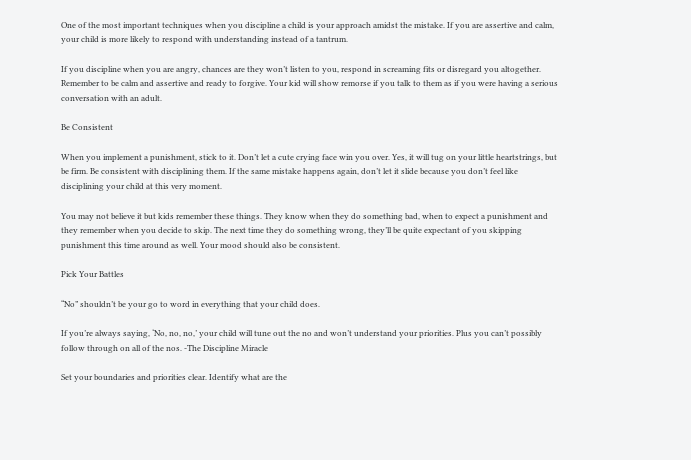One of the most important techniques when you discipline a child is your approach amidst the mistake. If you are assertive and calm, your child is more likely to respond with understanding instead of a tantrum.

If you discipline when you are angry, chances are they won’t listen to you, respond in screaming fits or disregard you altogether. Remember to be calm and assertive and ready to forgive. Your kid will show remorse if you talk to them as if you were having a serious conversation with an adult.

Be Consistent

When you implement a punishment, stick to it. Don’t let a cute crying face win you over. Yes, it will tug on your little heartstrings, but be firm. Be consistent with disciplining them. If the same mistake happens again, don’t let it slide because you don’t feel like disciplining your child at this very moment.

You may not believe it but kids remember these things. They know when they do something bad, when to expect a punishment and they remember when you decide to skip. The next time they do something wrong, they’ll be quite expectant of you skipping punishment this time around as well. Your mood should also be consistent.

Pick Your Battles

“No” shouldn’t be your go to word in everything that your child does.

If you’re always saying, ‘No, no, no,’ your child will tune out the no and won’t understand your priorities. Plus you can’t possibly follow through on all of the nos. -The Discipline Miracle

Set your boundaries and priorities clear. Identify what are the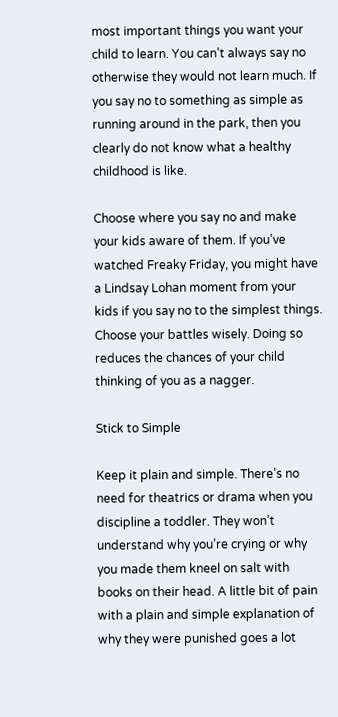most important things you want your child to learn. You can’t always say no otherwise they would not learn much. If you say no to something as simple as running around in the park, then you clearly do not know what a healthy childhood is like.

Choose where you say no and make your kids aware of them. If you’ve watched Freaky Friday, you might have a Lindsay Lohan moment from your kids if you say no to the simplest things. Choose your battles wisely. Doing so reduces the chances of your child thinking of you as a nagger.

Stick to Simple

Keep it plain and simple. There’s no need for theatrics or drama when you discipline a toddler. They won’t understand why you’re crying or why you made them kneel on salt with books on their head. A little bit of pain with a plain and simple explanation of why they were punished goes a lot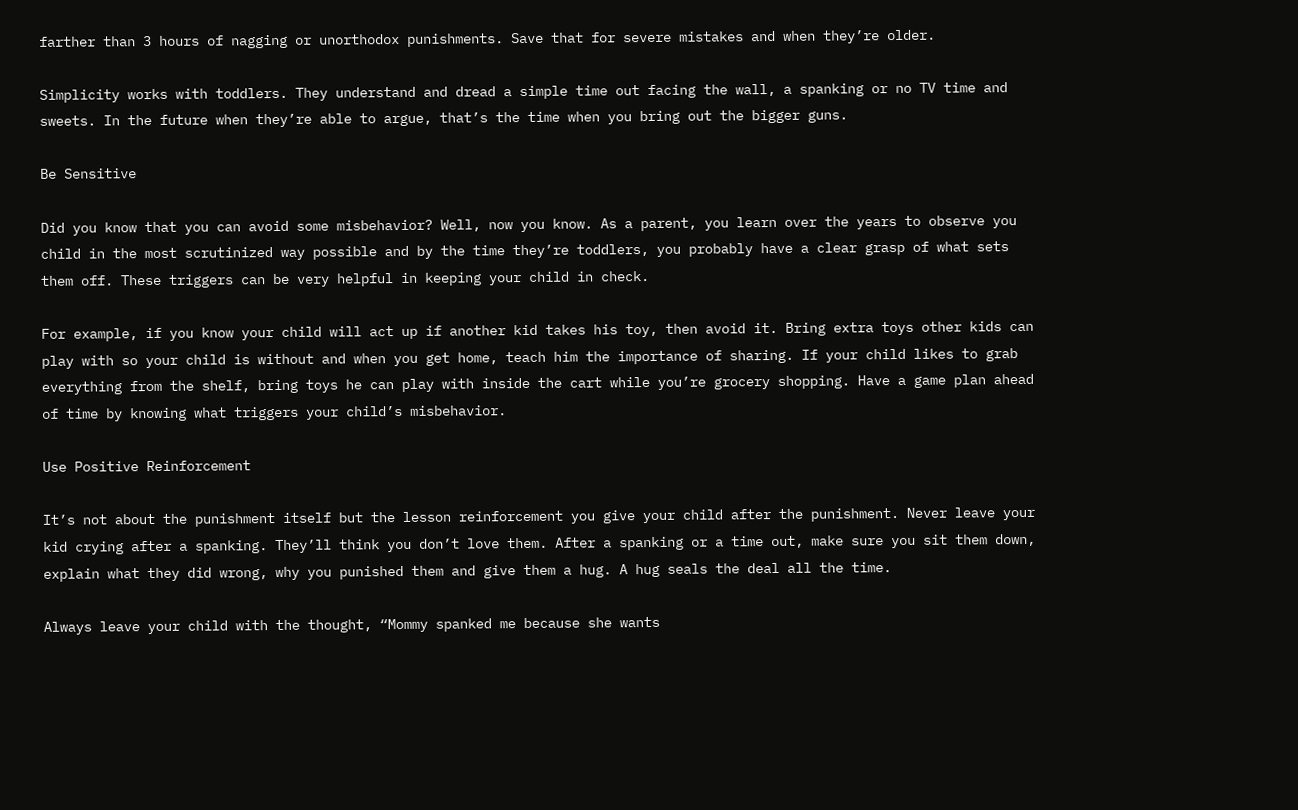farther than 3 hours of nagging or unorthodox punishments. Save that for severe mistakes and when they’re older.

Simplicity works with toddlers. They understand and dread a simple time out facing the wall, a spanking or no TV time and sweets. In the future when they’re able to argue, that’s the time when you bring out the bigger guns.

Be Sensitive

Did you know that you can avoid some misbehavior? Well, now you know. As a parent, you learn over the years to observe you child in the most scrutinized way possible and by the time they’re toddlers, you probably have a clear grasp of what sets them off. These triggers can be very helpful in keeping your child in check.

For example, if you know your child will act up if another kid takes his toy, then avoid it. Bring extra toys other kids can play with so your child is without and when you get home, teach him the importance of sharing. If your child likes to grab everything from the shelf, bring toys he can play with inside the cart while you’re grocery shopping. Have a game plan ahead of time by knowing what triggers your child’s misbehavior.

Use Positive Reinforcement

It’s not about the punishment itself but the lesson reinforcement you give your child after the punishment. Never leave your kid crying after a spanking. They’ll think you don’t love them. After a spanking or a time out, make sure you sit them down, explain what they did wrong, why you punished them and give them a hug. A hug seals the deal all the time.

Always leave your child with the thought, “Mommy spanked me because she wants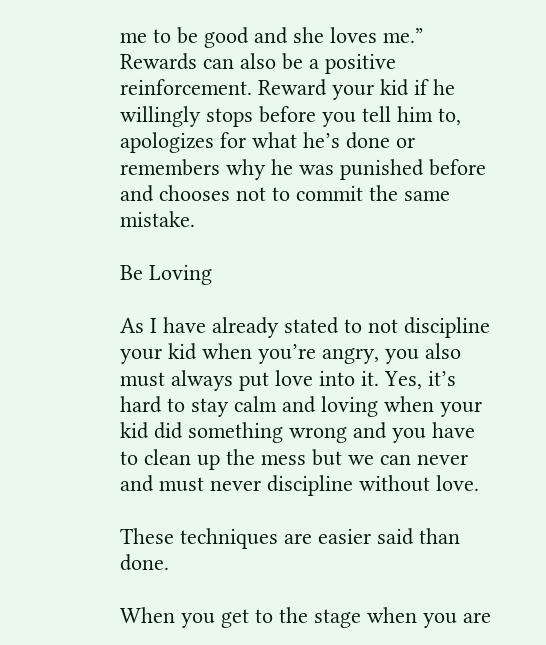me to be good and she loves me.” Rewards can also be a positive reinforcement. Reward your kid if he willingly stops before you tell him to, apologizes for what he’s done or remembers why he was punished before and chooses not to commit the same mistake.

Be Loving

As I have already stated to not discipline your kid when you’re angry, you also must always put love into it. Yes, it’s hard to stay calm and loving when your kid did something wrong and you have to clean up the mess but we can never and must never discipline without love.

These techniques are easier said than done.

When you get to the stage when you are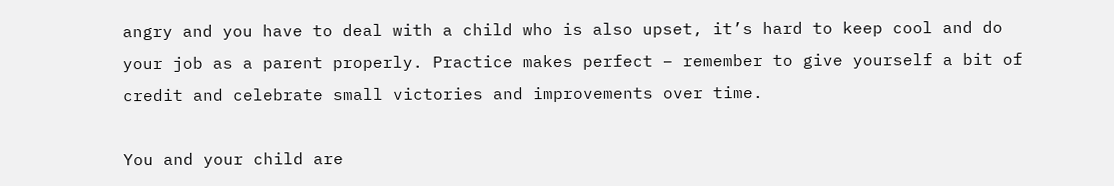angry and you have to deal with a child who is also upset, it’s hard to keep cool and do your job as a parent properly. Practice makes perfect – remember to give yourself a bit of credit and celebrate small victories and improvements over time.

You and your child are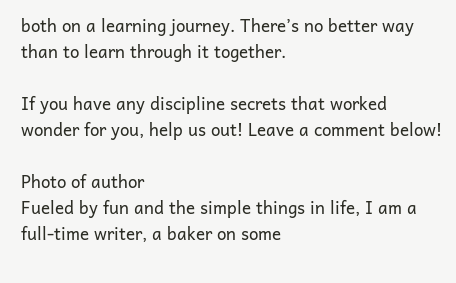both on a learning journey. There’s no better way than to learn through it together.

If you have any discipline secrets that worked wonder for you, help us out! Leave a comment below!

Photo of author
Fueled by fun and the simple things in life, I am a full-time writer, a baker on some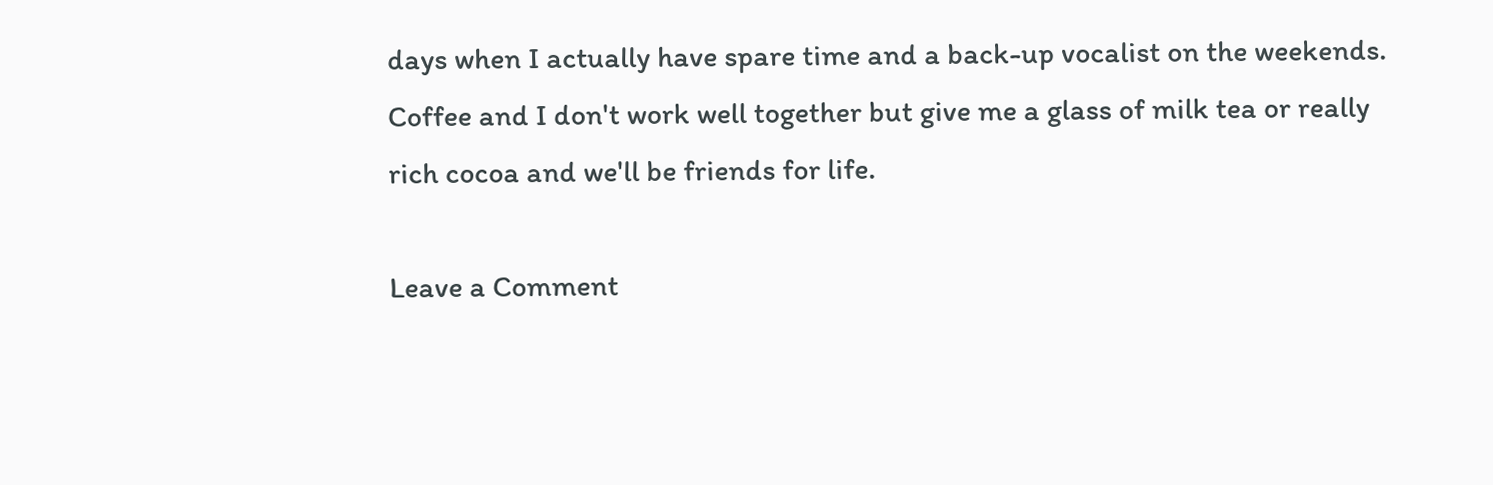days when I actually have spare time and a back-up vocalist on the weekends. Coffee and I don't work well together but give me a glass of milk tea or really rich cocoa and we'll be friends for life.

Leave a Comment